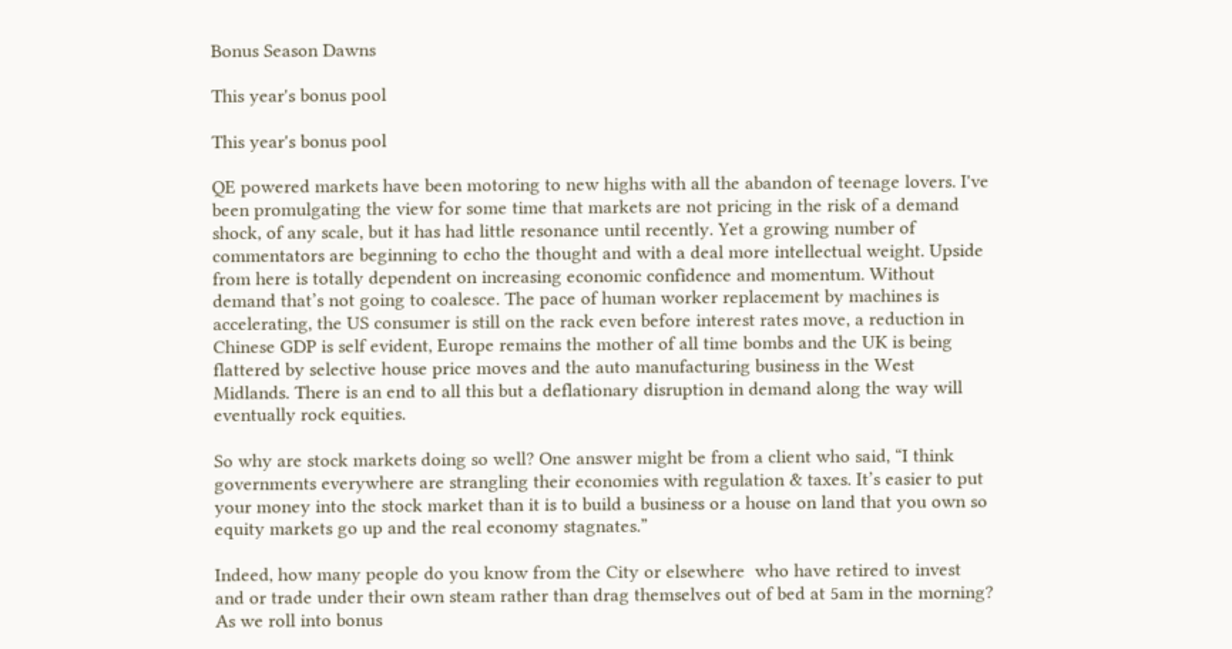Bonus Season Dawns

This year's bonus pool

This year's bonus pool

QE powered markets have been motoring to new highs with all the abandon of teenage lovers. I've been promulgating the view for some time that markets are not pricing in the risk of a demand shock, of any scale, but it has had little resonance until recently. Yet a growing number of commentators are beginning to echo the thought and with a deal more intellectual weight. Upside from here is totally dependent on increasing economic confidence and momentum. Without demand that’s not going to coalesce. The pace of human worker replacement by machines is accelerating, the US consumer is still on the rack even before interest rates move, a reduction in Chinese GDP is self evident, Europe remains the mother of all time bombs and the UK is being flattered by selective house price moves and the auto manufacturing business in the West Midlands. There is an end to all this but a deflationary disruption in demand along the way will eventually rock equities.

So why are stock markets doing so well? One answer might be from a client who said, “I think governments everywhere are strangling their economies with regulation & taxes. It’s easier to put your money into the stock market than it is to build a business or a house on land that you own so equity markets go up and the real economy stagnates.”

Indeed, how many people do you know from the City or elsewhere  who have retired to invest and or trade under their own steam rather than drag themselves out of bed at 5am in the morning? As we roll into bonus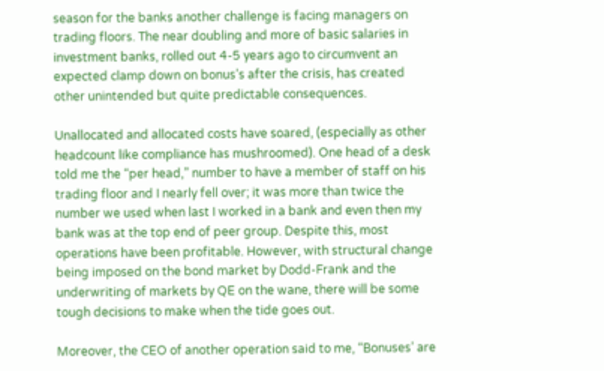season for the banks another challenge is facing managers on trading floors. The near doubling and more of basic salaries in investment banks, rolled out 4-5 years ago to circumvent an expected clamp down on bonus’s after the crisis, has created other unintended but quite predictable consequences.

Unallocated and allocated costs have soared, (especially as other headcount like compliance has mushroomed). One head of a desk told me the “per head,” number to have a member of staff on his trading floor and I nearly fell over; it was more than twice the number we used when last I worked in a bank and even then my bank was at the top end of peer group. Despite this, most operations have been profitable. However, with structural change being imposed on the bond market by Dodd-Frank and the underwriting of markets by QE on the wane, there will be some tough decisions to make when the tide goes out.

Moreover, the CEO of another operation said to me, “Bonuses’ are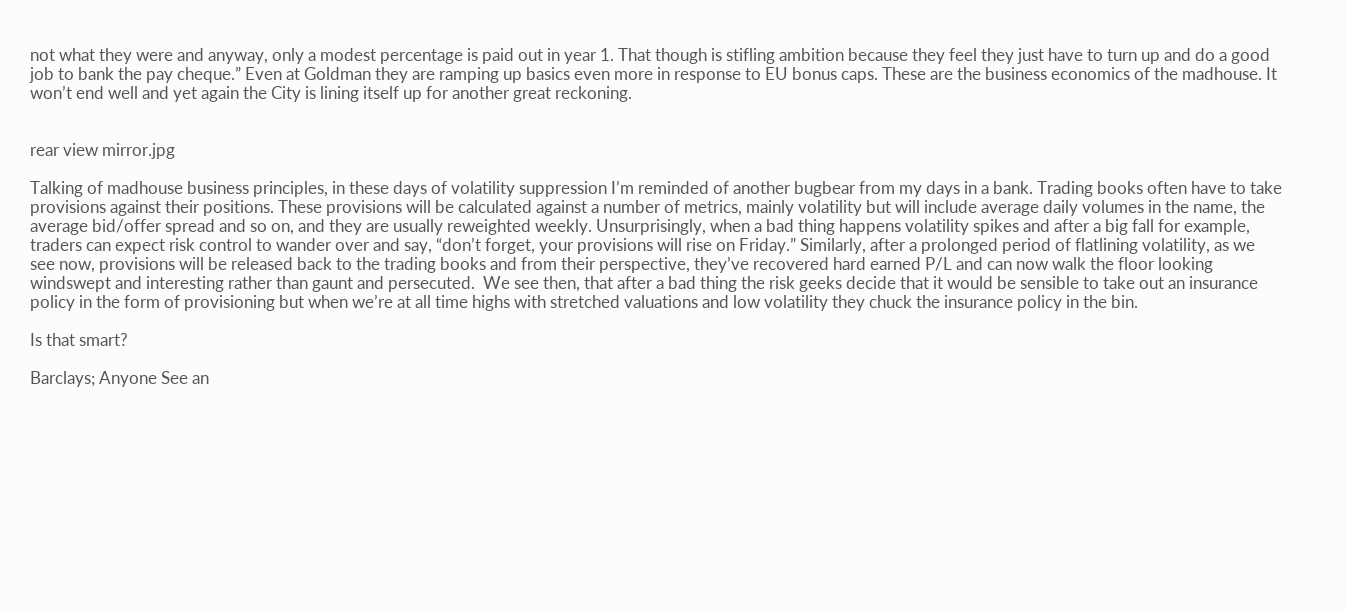not what they were and anyway, only a modest percentage is paid out in year 1. That though is stifling ambition because they feel they just have to turn up and do a good job to bank the pay cheque.” Even at Goldman they are ramping up basics even more in response to EU bonus caps. These are the business economics of the madhouse. It won’t end well and yet again the City is lining itself up for another great reckoning.


rear view mirror.jpg

Talking of madhouse business principles, in these days of volatility suppression I’m reminded of another bugbear from my days in a bank. Trading books often have to take provisions against their positions. These provisions will be calculated against a number of metrics, mainly volatility but will include average daily volumes in the name, the average bid/offer spread and so on, and they are usually reweighted weekly. Unsurprisingly, when a bad thing happens volatility spikes and after a big fall for example, traders can expect risk control to wander over and say, “don’t forget, your provisions will rise on Friday.” Similarly, after a prolonged period of flatlining volatility, as we see now, provisions will be released back to the trading books and from their perspective, they’ve recovered hard earned P/L and can now walk the floor looking windswept and interesting rather than gaunt and persecuted.  We see then, that after a bad thing the risk geeks decide that it would be sensible to take out an insurance policy in the form of provisioning but when we’re at all time highs with stretched valuations and low volatility they chuck the insurance policy in the bin.

Is that smart?

Barclays; Anyone See an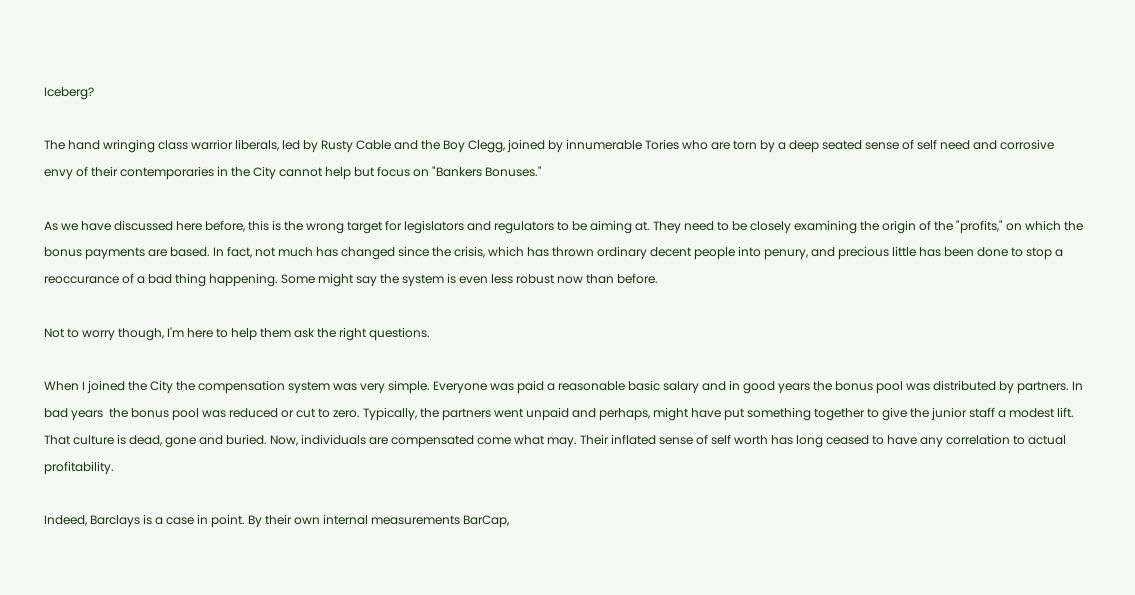Iceberg?

The hand wringing class warrior liberals, led by Rusty Cable and the Boy Clegg, joined by innumerable Tories who are torn by a deep seated sense of self need and corrosive envy of their contemporaries in the City cannot help but focus on "Bankers Bonuses."

As we have discussed here before, this is the wrong target for legislators and regulators to be aiming at. They need to be closely examining the origin of the "profits," on which the bonus payments are based. In fact, not much has changed since the crisis, which has thrown ordinary decent people into penury, and precious little has been done to stop a reoccurance of a bad thing happening. Some might say the system is even less robust now than before.

Not to worry though, I'm here to help them ask the right questions.

When I joined the City the compensation system was very simple. Everyone was paid a reasonable basic salary and in good years the bonus pool was distributed by partners. In bad years  the bonus pool was reduced or cut to zero. Typically, the partners went unpaid and perhaps, might have put something together to give the junior staff a modest lift. That culture is dead, gone and buried. Now, individuals are compensated come what may. Their inflated sense of self worth has long ceased to have any correlation to actual profitability.

Indeed, Barclays is a case in point. By their own internal measurements BarCap,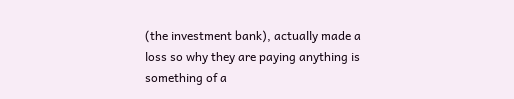(the investment bank), actually made a loss so why they are paying anything is something of a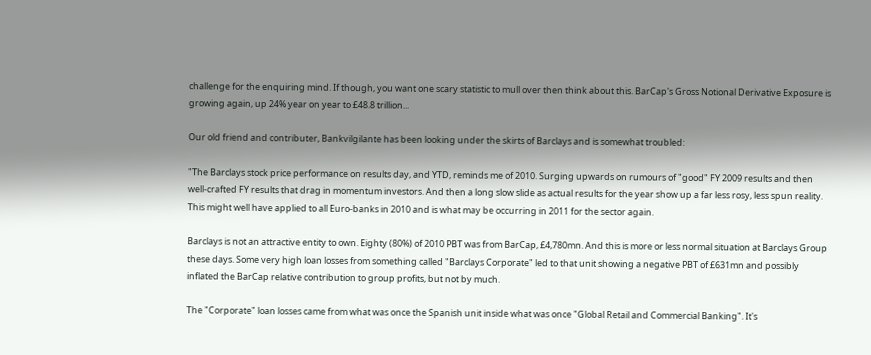challenge for the enquiring mind. If though, you want one scary statistic to mull over then think about this. BarCap's Gross Notional Derivative Exposure is growing again, up 24% year on year to £48.8 trillion...

Our old friend and contributer, Bankvilgilante has been looking under the skirts of Barclays and is somewhat troubled:

"The Barclays stock price performance on results day, and YTD, reminds me of 2010. Surging upwards on rumours of "good" FY 2009 results and then well-crafted FY results that drag in momentum investors. And then a long slow slide as actual results for the year show up a far less rosy, less spun reality. This might well have applied to all Euro-banks in 2010 and is what may be occurring in 2011 for the sector again.

Barclays is not an attractive entity to own. Eighty (80%) of 2010 PBT was from BarCap, £4,780mn. And this is more or less normal situation at Barclays Group these days. Some very high loan losses from something called "Barclays Corporate" led to that unit showing a negative PBT of £631mn and possibly inflated the BarCap relative contribution to group profits, but not by much.

The "Corporate" loan losses came from what was once the Spanish unit inside what was once "Global Retail and Commercial Banking". It's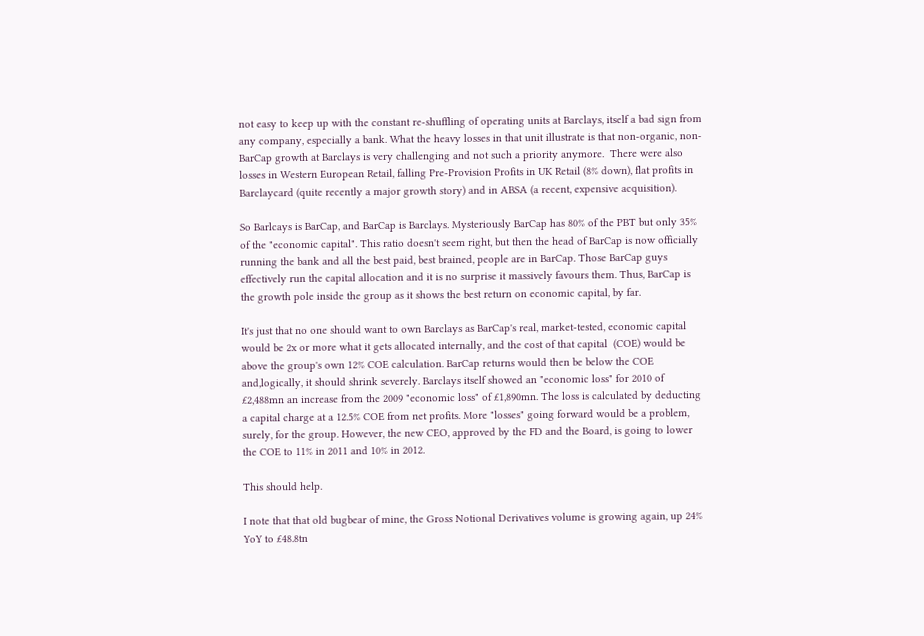not easy to keep up with the constant re-shuffling of operating units at Barclays, itself a bad sign from any company, especially a bank. What the heavy losses in that unit illustrate is that non-organic, non-BarCap growth at Barclays is very challenging and not such a priority anymore.  There were also losses in Western European Retail, falling Pre-Provision Profits in UK Retail (8% down), flat profits in Barclaycard (quite recently a major growth story) and in ABSA (a recent, expensive acquisition).

So Barlcays is BarCap, and BarCap is Barclays. Mysteriously BarCap has 80% of the PBT but only 35% of the "economic capital". This ratio doesn't seem right, but then the head of BarCap is now officially running the bank and all the best paid, best brained, people are in BarCap. Those BarCap guys effectively run the capital allocation and it is no surprise it massively favours them. Thus, BarCap is the growth pole inside the group as it shows the best return on economic capital, by far.

It's just that no one should want to own Barclays as BarCap's real, market-tested, economic capital would be 2x or more what it gets allocated internally, and the cost of that capital  (COE) would be above the group's own 12% COE calculation. BarCap returns would then be below the COE and,logically, it should shrink severely. Barclays itself showed an "economic loss" for 2010 of £2,488mn an increase from the 2009 "economic loss" of £1,890mn. The loss is calculated by deducting a capital charge at a 12.5% COE from net profits. More "losses" going forward would be a problem, surely, for the group. However, the new CEO, approved by the FD and the Board, is going to lower the COE to 11% in 2011 and 10% in 2012.

This should help.

I note that that old bugbear of mine, the Gross Notional Derivatives volume is growing again, up 24% YoY to £48.8tn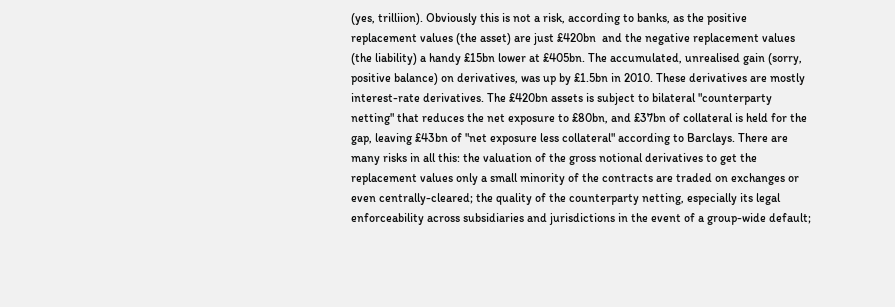(yes, trilliion). Obviously this is not a risk, according to banks, as the positive replacement values (the asset) are just £420bn  and the negative replacement values (the liability) a handy £15bn lower at £405bn. The accumulated, unrealised gain (sorry, positive balance) on derivatives, was up by £1.5bn in 2010. These derivatives are mostly interest-rate derivatives. The £420bn assets is subject to bilateral "counterparty netting" that reduces the net exposure to £80bn, and £37bn of collateral is held for the gap, leaving £43bn of "net exposure less collateral" according to Barclays. There are many risks in all this: the valuation of the gross notional derivatives to get the replacement values only a small minority of the contracts are traded on exchanges or even centrally-cleared; the quality of the counterparty netting, especially its legal enforceability across subsidiaries and jurisdictions in the event of a group-wide default;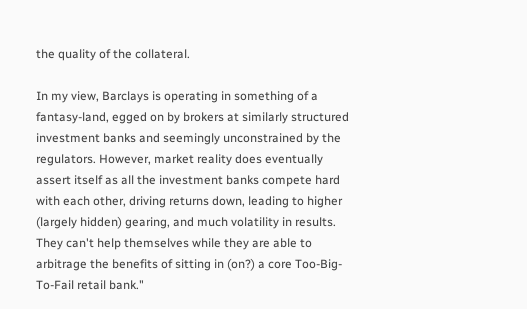the quality of the collateral.

In my view, Barclays is operating in something of a fantasy-land, egged on by brokers at similarly structured investment banks and seemingly unconstrained by the regulators. However, market reality does eventually assert itself as all the investment banks compete hard with each other, driving returns down, leading to higher (largely hidden) gearing, and much volatility in results. They can't help themselves while they are able to arbitrage the benefits of sitting in (on?) a core Too-Big-To-Fail retail bank."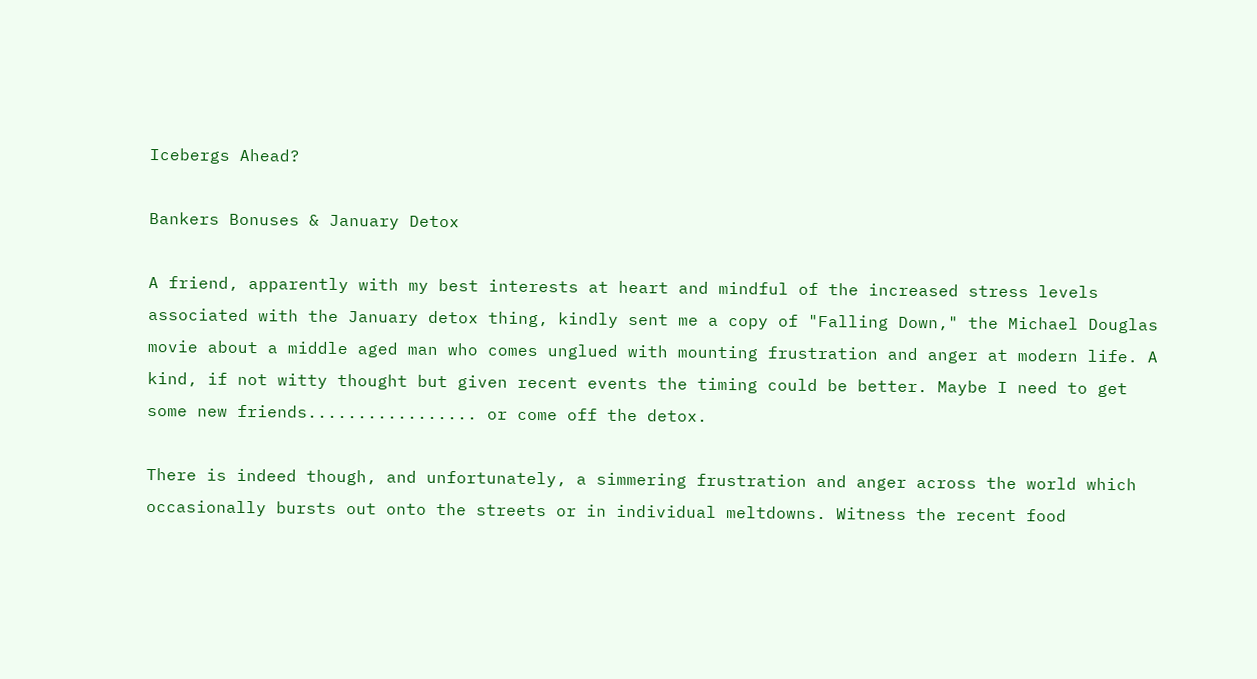Icebergs Ahead?

Bankers Bonuses & January Detox

A friend, apparently with my best interests at heart and mindful of the increased stress levels associated with the January detox thing, kindly sent me a copy of "Falling Down," the Michael Douglas movie about a middle aged man who comes unglued with mounting frustration and anger at modern life. A kind, if not witty thought but given recent events the timing could be better. Maybe I need to get some new friends................. or come off the detox.

There is indeed though, and unfortunately, a simmering frustration and anger across the world which occasionally bursts out onto the streets or in individual meltdowns. Witness the recent food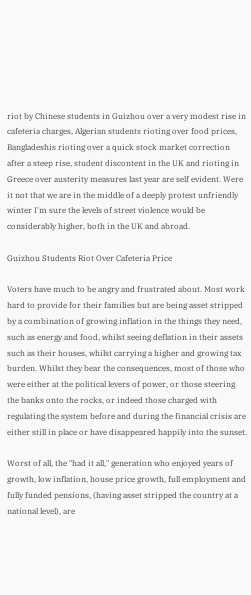riot by Chinese students in Guizhou over a very modest rise in cafeteria charges, Algerian students rioting over food prices, Bangladeshis rioting over a quick stock market correction after a steep rise, student discontent in the UK and rioting in Greece over austerity measures last year are self evident. Were it not that we are in the middle of a deeply protest unfriendly winter I'm sure the levels of street violence would be considerably higher, both in the UK and abroad.

Guizhou Students Riot Over Cafeteria Price

Voters have much to be angry and frustrated about. Most work hard to provide for their families but are being asset stripped by a combination of growing inflation in the things they need, such as energy and food, whilst seeing deflation in their assets such as their houses, whilst carrying a higher and growing tax burden. Whilst they bear the consequences, most of those who were either at the political levers of power, or those steering the banks onto the rocks, or indeed those charged with regulating the system before and during the financial crisis are either still in place or have disappeared happily into the sunset.

Worst of all, the "had it all," generation who enjoyed years of growth, low inflation, house price growth, full employment and fully funded pensions, (having asset stripped the country at a national level), are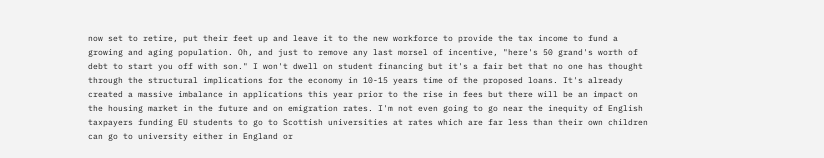now set to retire, put their feet up and leave it to the new workforce to provide the tax income to fund a growing and aging population. Oh, and just to remove any last morsel of incentive, "here's 50 grand's worth of debt to start you off with son." I won't dwell on student financing but it's a fair bet that no one has thought through the structural implications for the economy in 10-15 years time of the proposed loans. It's already created a massive imbalance in applications this year prior to the rise in fees but there will be an impact on the housing market in the future and on emigration rates. I'm not even going to go near the inequity of English taxpayers funding EU students to go to Scottish universities at rates which are far less than their own children can go to university either in England or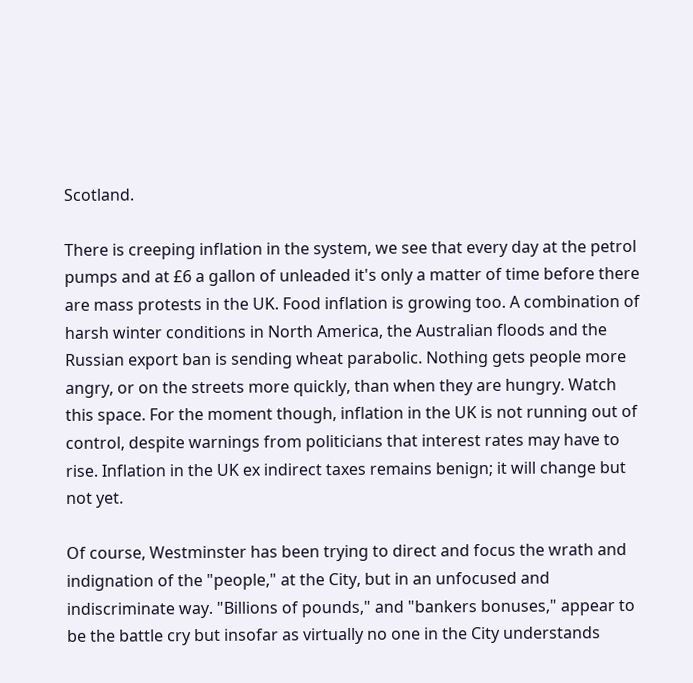Scotland.

There is creeping inflation in the system, we see that every day at the petrol pumps and at £6 a gallon of unleaded it's only a matter of time before there are mass protests in the UK. Food inflation is growing too. A combination of harsh winter conditions in North America, the Australian floods and the Russian export ban is sending wheat parabolic. Nothing gets people more angry, or on the streets more quickly, than when they are hungry. Watch this space. For the moment though, inflation in the UK is not running out of control, despite warnings from politicians that interest rates may have to rise. Inflation in the UK ex indirect taxes remains benign; it will change but not yet.

Of course, Westminster has been trying to direct and focus the wrath and indignation of the "people," at the City, but in an unfocused and indiscriminate way. "Billions of pounds," and "bankers bonuses," appear to be the battle cry but insofar as virtually no one in the City understands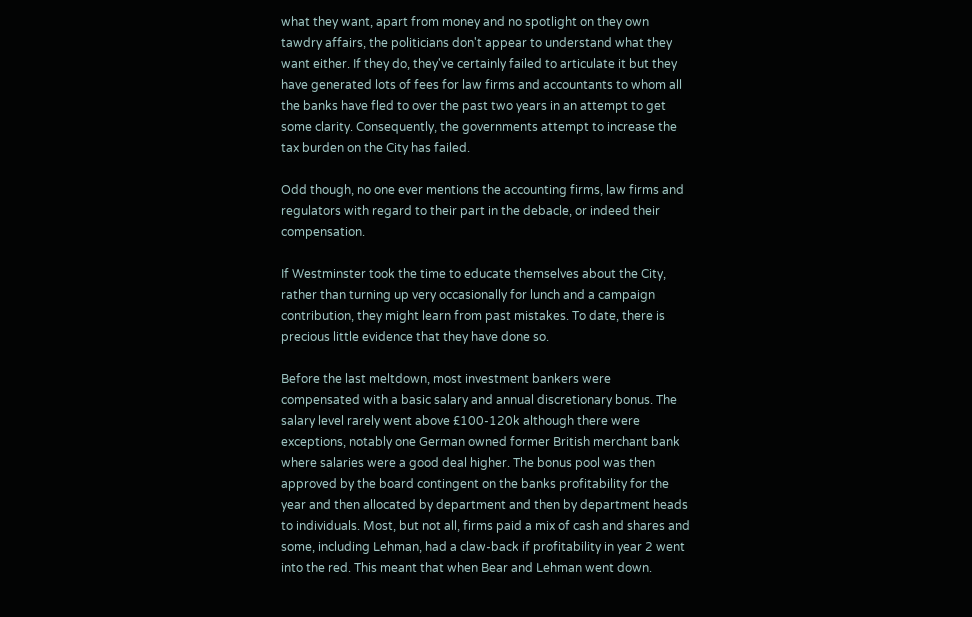what they want, apart from money and no spotlight on they own tawdry affairs, the politicians don't appear to understand what they want either. If they do, they've certainly failed to articulate it but they have generated lots of fees for law firms and accountants to whom all the banks have fled to over the past two years in an attempt to get some clarity. Consequently, the governments attempt to increase the tax burden on the City has failed.

Odd though, no one ever mentions the accounting firms, law firms and regulators with regard to their part in the debacle, or indeed their compensation.

If Westminster took the time to educate themselves about the City, rather than turning up very occasionally for lunch and a campaign contribution, they might learn from past mistakes. To date, there is precious little evidence that they have done so.

Before the last meltdown, most investment bankers were compensated with a basic salary and annual discretionary bonus. The salary level rarely went above £100-120k although there were exceptions, notably one German owned former British merchant bank where salaries were a good deal higher. The bonus pool was then approved by the board contingent on the banks profitability for the year and then allocated by department and then by department heads to individuals. Most, but not all, firms paid a mix of cash and shares and some, including Lehman, had a claw-back if profitability in year 2 went into the red. This meant that when Bear and Lehman went down.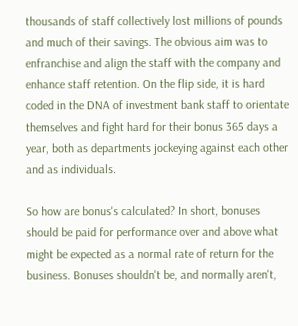thousands of staff collectively lost millions of pounds and much of their savings. The obvious aim was to enfranchise and align the staff with the company and enhance staff retention. On the flip side, it is hard coded in the DNA of investment bank staff to orientate themselves and fight hard for their bonus 365 days a year, both as departments jockeying against each other and as individuals.

So how are bonus's calculated? In short, bonuses should be paid for performance over and above what might be expected as a normal rate of return for the business. Bonuses shouldn't be, and normally aren't,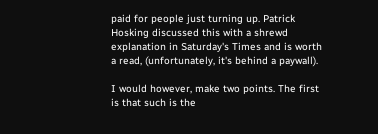paid for people just turning up. Patrick Hosking discussed this with a shrewd explanation in Saturday's Times and is worth a read, (unfortunately, it's behind a paywall).

I would however, make two points. The first is that such is the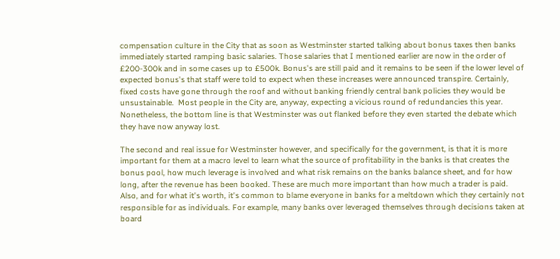compensation culture in the City that as soon as Westminster started talking about bonus taxes then banks immediately started ramping basic salaries. Those salaries that I mentioned earlier are now in the order of £200-300k and in some cases up to £500k. Bonus's are still paid and it remains to be seen if the lower level of expected bonus's that staff were told to expect when these increases were announced transpire. Certainly, fixed costs have gone through the roof and without banking friendly central bank policies they would be unsustainable.  Most people in the City are, anyway, expecting a vicious round of redundancies this year. Nonetheless, the bottom line is that Westminster was out flanked before they even started the debate which they have now anyway lost.

The second and real issue for Westminster however, and specifically for the government, is that it is more important for them at a macro level to learn what the source of profitability in the banks is that creates the bonus pool, how much leverage is involved and what risk remains on the banks balance sheet, and for how long, after the revenue has been booked. These are much more important than how much a trader is paid. Also, and for what it's worth, it's common to blame everyone in banks for a meltdown which they certainly not responsible for as individuals. For example, many banks over leveraged themselves through decisions taken at board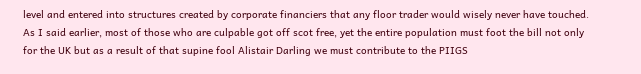level and entered into structures created by corporate financiers that any floor trader would wisely never have touched. As I said earlier, most of those who are culpable got off scot free, yet the entire population must foot the bill not only for the UK but as a result of that supine fool Alistair Darling we must contribute to the PIIGS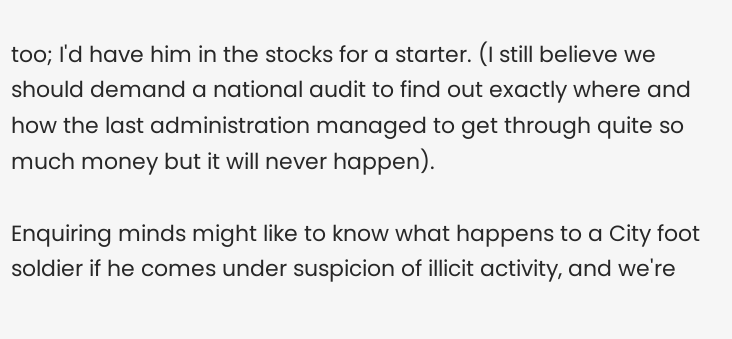too; I'd have him in the stocks for a starter. (I still believe we should demand a national audit to find out exactly where and how the last administration managed to get through quite so much money but it will never happen).

Enquiring minds might like to know what happens to a City foot soldier if he comes under suspicion of illicit activity, and we're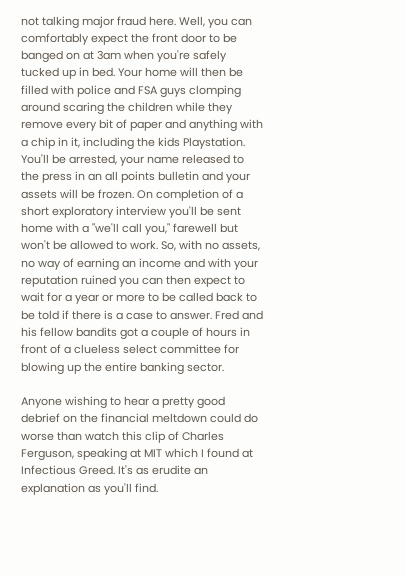not talking major fraud here. Well, you can comfortably expect the front door to be banged on at 3am when you're safely tucked up in bed. Your home will then be filled with police and FSA guys clomping around scaring the children while they remove every bit of paper and anything with a chip in it, including the kids Playstation. You'll be arrested, your name released to the press in an all points bulletin and your assets will be frozen. On completion of a short exploratory interview you'll be sent home with a "we'll call you," farewell but won't be allowed to work. So, with no assets, no way of earning an income and with your reputation ruined you can then expect to wait for a year or more to be called back to be told if there is a case to answer. Fred and his fellow bandits got a couple of hours in front of a clueless select committee for blowing up the entire banking sector.

Anyone wishing to hear a pretty good debrief on the financial meltdown could do worse than watch this clip of Charles Ferguson, speaking at MIT which I found at Infectious Greed. It's as erudite an explanation as you'll find.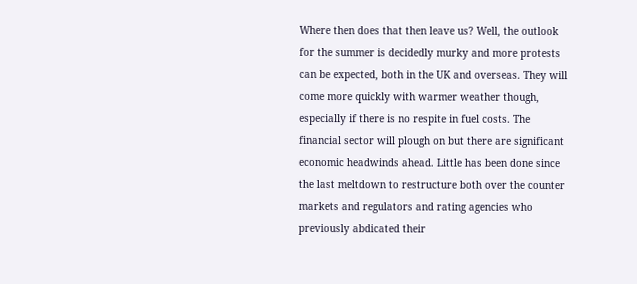Where then does that then leave us? Well, the outlook for the summer is decidedly murky and more protests can be expected, both in the UK and overseas. They will come more quickly with warmer weather though, especially if there is no respite in fuel costs. The financial sector will plough on but there are significant economic headwinds ahead. Little has been done since the last meltdown to restructure both over the counter markets and regulators and rating agencies who previously abdicated their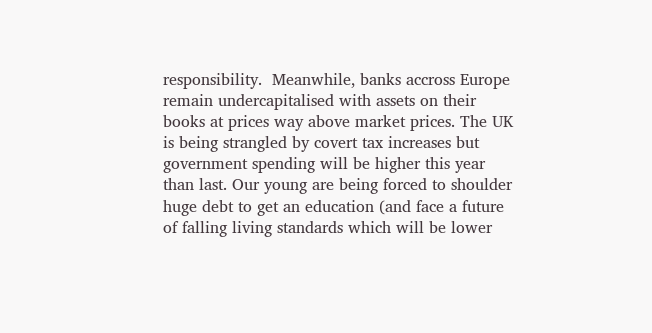responsibility.  Meanwhile, banks accross Europe remain undercapitalised with assets on their books at prices way above market prices. The UK is being strangled by covert tax increases but government spending will be higher this year than last. Our young are being forced to shoulder huge debt to get an education (and face a future of falling living standards which will be lower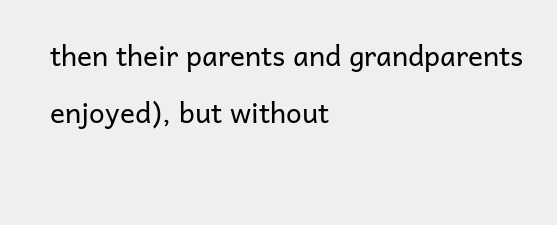then their parents and grandparents enjoyed), but without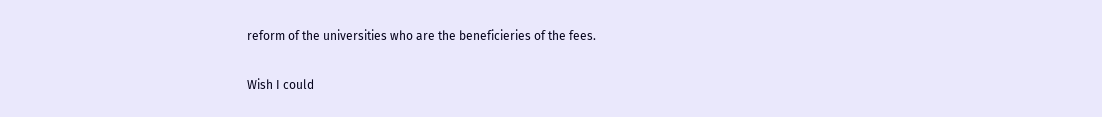reform of the universities who are the beneficieries of the fees.

Wish I could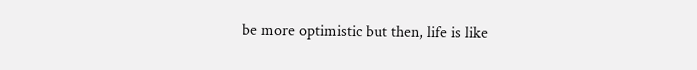be more optimistic but then, life is like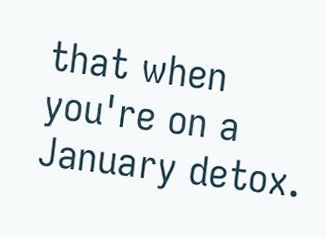that when you're on a January detox.